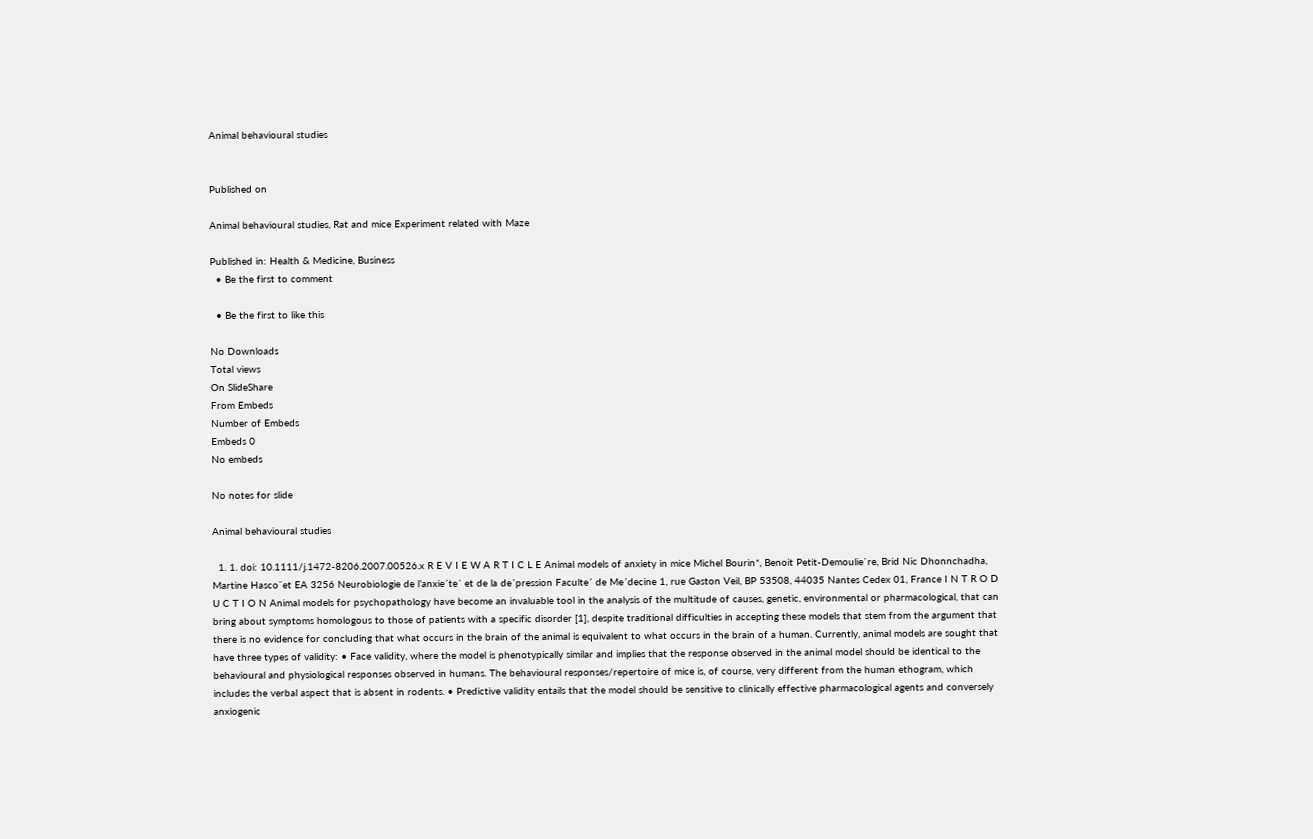Animal behavioural studies


Published on

Animal behavioural studies, Rat and mice Experiment related with Maze

Published in: Health & Medicine, Business
  • Be the first to comment

  • Be the first to like this

No Downloads
Total views
On SlideShare
From Embeds
Number of Embeds
Embeds 0
No embeds

No notes for slide

Animal behavioural studies

  1. 1. doi: 10.1111/j.1472-8206.2007.00526.x R E V I E W A R T I C L E Animal models of anxiety in mice Michel Bourin*, Benoit Petit-Demoulie`re, Brid Nic Dhonnchadha, Martine Hasco¨et EA 3256 Neurobiologie de l’anxie´te´ et de la de´pression Faculte´ de Me´decine 1, rue Gaston Veil, BP 53508, 44035 Nantes Cedex 01, France I N T R O D U C T I O N Animal models for psychopathology have become an invaluable tool in the analysis of the multitude of causes, genetic, environmental or pharmacological, that can bring about symptoms homologous to those of patients with a specific disorder [1], despite traditional difficulties in accepting these models that stem from the argument that there is no evidence for concluding that what occurs in the brain of the animal is equivalent to what occurs in the brain of a human. Currently, animal models are sought that have three types of validity: • Face validity, where the model is phenotypically similar and implies that the response observed in the animal model should be identical to the behavioural and physiological responses observed in humans. The behavioural responses/repertoire of mice is, of course, very different from the human ethogram, which includes the verbal aspect that is absent in rodents. • Predictive validity entails that the model should be sensitive to clinically effective pharmacological agents and conversely anxiogenic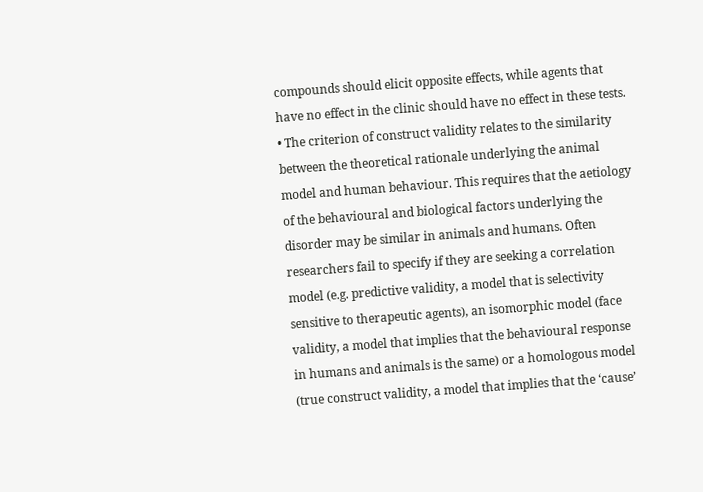compounds should elicit opposite effects, while agents that have no effect in the clinic should have no effect in these tests. • The criterion of construct validity relates to the similarity between the theoretical rationale underlying the animal model and human behaviour. This requires that the aetiology of the behavioural and biological factors underlying the disorder may be similar in animals and humans. Often researchers fail to specify if they are seeking a correlation model (e.g. predictive validity, a model that is selectivity sensitive to therapeutic agents), an isomorphic model (face validity, a model that implies that the behavioural response in humans and animals is the same) or a homologous model (true construct validity, a model that implies that the ‘cause’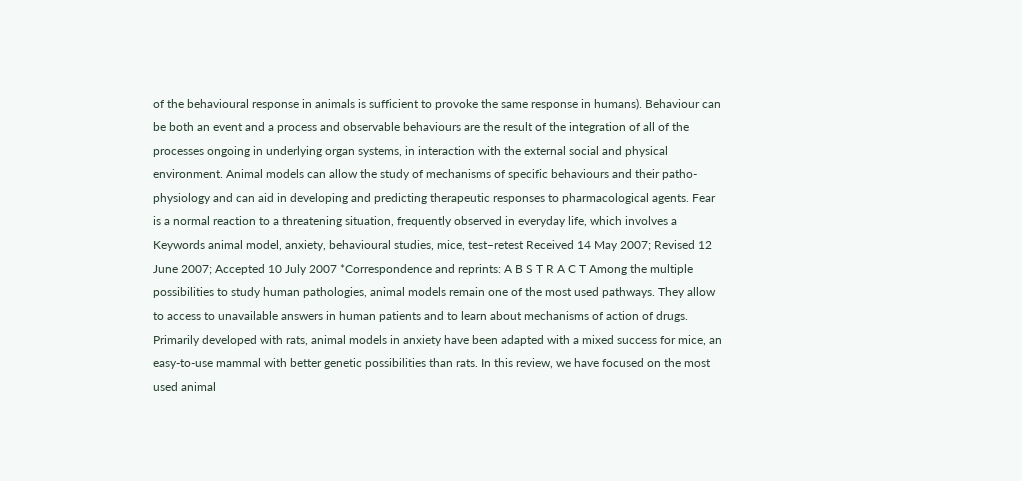of the behavioural response in animals is sufficient to provoke the same response in humans). Behaviour can be both an event and a process and observable behaviours are the result of the integration of all of the processes ongoing in underlying organ systems, in interaction with the external social and physical environment. Animal models can allow the study of mechanisms of specific behaviours and their patho- physiology and can aid in developing and predicting therapeutic responses to pharmacological agents. Fear is a normal reaction to a threatening situation, frequently observed in everyday life, which involves a Keywords animal model, anxiety, behavioural studies, mice, test–retest Received 14 May 2007; Revised 12 June 2007; Accepted 10 July 2007 *Correspondence and reprints: A B S T R A C T Among the multiple possibilities to study human pathologies, animal models remain one of the most used pathways. They allow to access to unavailable answers in human patients and to learn about mechanisms of action of drugs. Primarily developed with rats, animal models in anxiety have been adapted with a mixed success for mice, an easy-to-use mammal with better genetic possibilities than rats. In this review, we have focused on the most used animal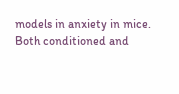models in anxiety in mice. Both conditioned and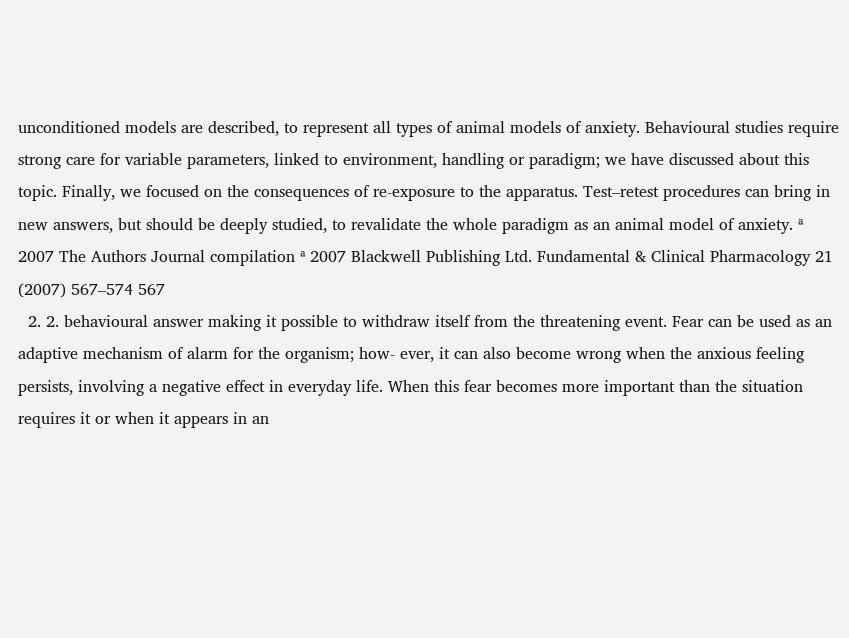unconditioned models are described, to represent all types of animal models of anxiety. Behavioural studies require strong care for variable parameters, linked to environment, handling or paradigm; we have discussed about this topic. Finally, we focused on the consequences of re-exposure to the apparatus. Test–retest procedures can bring in new answers, but should be deeply studied, to revalidate the whole paradigm as an animal model of anxiety. ª 2007 The Authors Journal compilation ª 2007 Blackwell Publishing Ltd. Fundamental & Clinical Pharmacology 21 (2007) 567–574 567
  2. 2. behavioural answer making it possible to withdraw itself from the threatening event. Fear can be used as an adaptive mechanism of alarm for the organism; how- ever, it can also become wrong when the anxious feeling persists, involving a negative effect in everyday life. When this fear becomes more important than the situation requires it or when it appears in an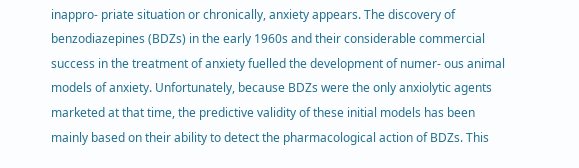inappro- priate situation or chronically, anxiety appears. The discovery of benzodiazepines (BDZs) in the early 1960s and their considerable commercial success in the treatment of anxiety fuelled the development of numer- ous animal models of anxiety. Unfortunately, because BDZs were the only anxiolytic agents marketed at that time, the predictive validity of these initial models has been mainly based on their ability to detect the pharmacological action of BDZs. This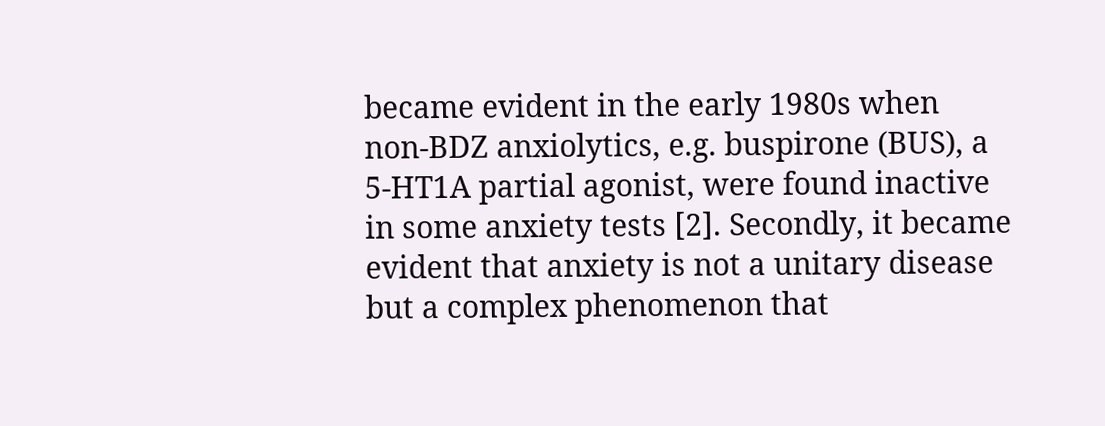became evident in the early 1980s when non-BDZ anxiolytics, e.g. buspirone (BUS), a 5-HT1A partial agonist, were found inactive in some anxiety tests [2]. Secondly, it became evident that anxiety is not a unitary disease but a complex phenomenon that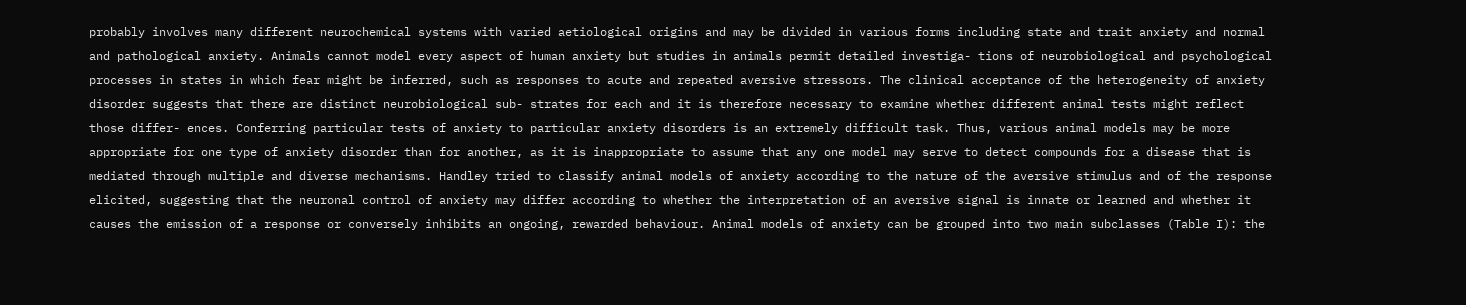probably involves many different neurochemical systems with varied aetiological origins and may be divided in various forms including state and trait anxiety and normal and pathological anxiety. Animals cannot model every aspect of human anxiety but studies in animals permit detailed investiga- tions of neurobiological and psychological processes in states in which fear might be inferred, such as responses to acute and repeated aversive stressors. The clinical acceptance of the heterogeneity of anxiety disorder suggests that there are distinct neurobiological sub- strates for each and it is therefore necessary to examine whether different animal tests might reflect those differ- ences. Conferring particular tests of anxiety to particular anxiety disorders is an extremely difficult task. Thus, various animal models may be more appropriate for one type of anxiety disorder than for another, as it is inappropriate to assume that any one model may serve to detect compounds for a disease that is mediated through multiple and diverse mechanisms. Handley tried to classify animal models of anxiety according to the nature of the aversive stimulus and of the response elicited, suggesting that the neuronal control of anxiety may differ according to whether the interpretation of an aversive signal is innate or learned and whether it causes the emission of a response or conversely inhibits an ongoing, rewarded behaviour. Animal models of anxiety can be grouped into two main subclasses (Table I): the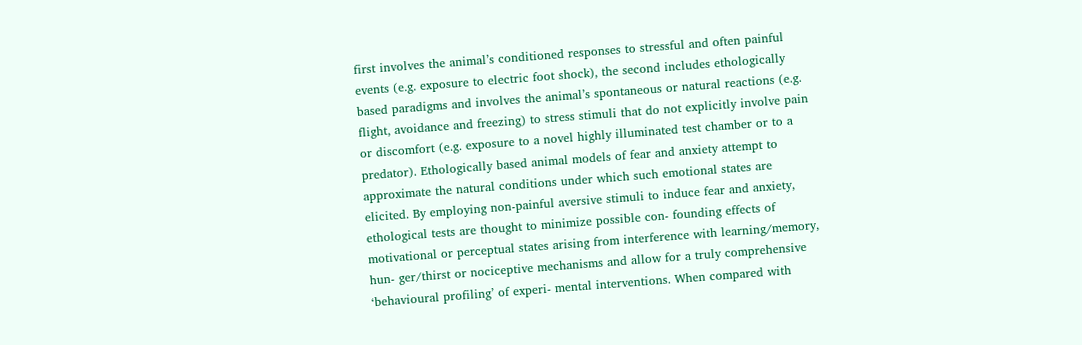first involves the animal’s conditioned responses to stressful and often painful events (e.g. exposure to electric foot shock), the second includes ethologically based paradigms and involves the animal’s spontaneous or natural reactions (e.g. flight, avoidance and freezing) to stress stimuli that do not explicitly involve pain or discomfort (e.g. exposure to a novel highly illuminated test chamber or to a predator). Ethologically based animal models of fear and anxiety attempt to approximate the natural conditions under which such emotional states are elicited. By employing non-painful aversive stimuli to induce fear and anxiety, ethological tests are thought to minimize possible con- founding effects of motivational or perceptual states arising from interference with learning/memory, hun- ger/thirst or nociceptive mechanisms and allow for a truly comprehensive ‘behavioural profiling’ of experi- mental interventions. When compared with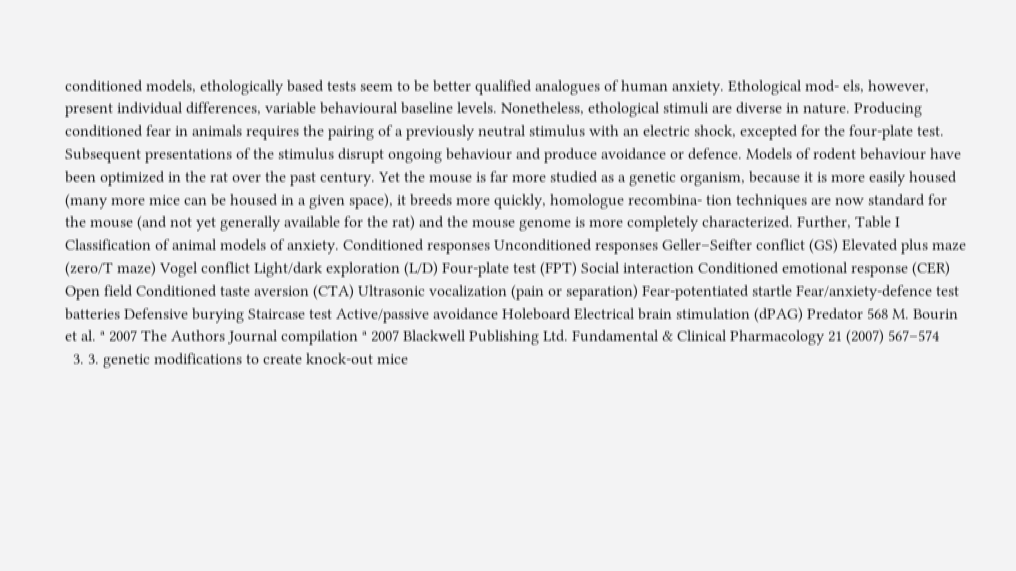conditioned models, ethologically based tests seem to be better qualified analogues of human anxiety. Ethological mod- els, however, present individual differences, variable behavioural baseline levels. Nonetheless, ethological stimuli are diverse in nature. Producing conditioned fear in animals requires the pairing of a previously neutral stimulus with an electric shock, excepted for the four-plate test. Subsequent presentations of the stimulus disrupt ongoing behaviour and produce avoidance or defence. Models of rodent behaviour have been optimized in the rat over the past century. Yet the mouse is far more studied as a genetic organism, because it is more easily housed (many more mice can be housed in a given space), it breeds more quickly, homologue recombina- tion techniques are now standard for the mouse (and not yet generally available for the rat) and the mouse genome is more completely characterized. Further, Table I Classification of animal models of anxiety. Conditioned responses Unconditioned responses Geller–Seifter conflict (GS) Elevated plus maze (zero/T maze) Vogel conflict Light/dark exploration (L/D) Four-plate test (FPT) Social interaction Conditioned emotional response (CER) Open field Conditioned taste aversion (CTA) Ultrasonic vocalization (pain or separation) Fear-potentiated startle Fear/anxiety-defence test batteries Defensive burying Staircase test Active/passive avoidance Holeboard Electrical brain stimulation (dPAG) Predator 568 M. Bourin et al. ª 2007 The Authors Journal compilation ª 2007 Blackwell Publishing Ltd. Fundamental & Clinical Pharmacology 21 (2007) 567–574
  3. 3. genetic modifications to create knock-out mice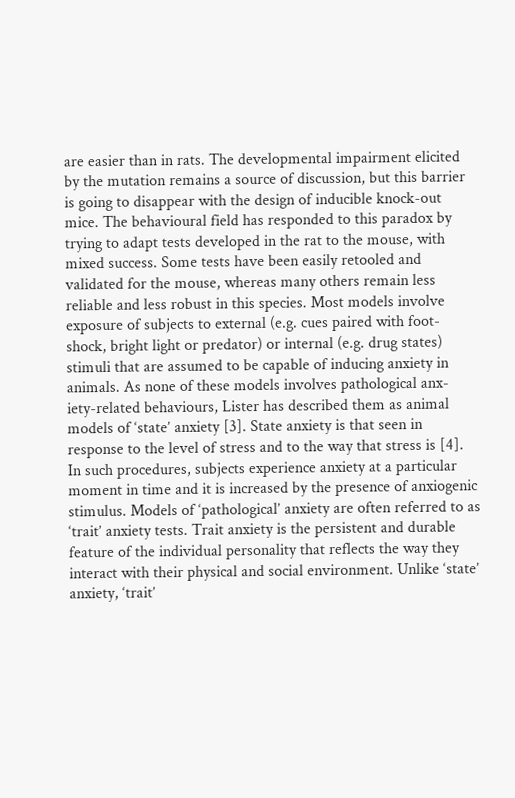are easier than in rats. The developmental impairment elicited by the mutation remains a source of discussion, but this barrier is going to disappear with the design of inducible knock-out mice. The behavioural field has responded to this paradox by trying to adapt tests developed in the rat to the mouse, with mixed success. Some tests have been easily retooled and validated for the mouse, whereas many others remain less reliable and less robust in this species. Most models involve exposure of subjects to external (e.g. cues paired with foot-shock, bright light or predator) or internal (e.g. drug states) stimuli that are assumed to be capable of inducing anxiety in animals. As none of these models involves pathological anx- iety-related behaviours, Lister has described them as animal models of ‘state’ anxiety [3]. State anxiety is that seen in response to the level of stress and to the way that stress is [4]. In such procedures, subjects experience anxiety at a particular moment in time and it is increased by the presence of anxiogenic stimulus. Models of ‘pathological’ anxiety are often referred to as ‘trait’ anxiety tests. Trait anxiety is the persistent and durable feature of the individual personality that reflects the way they interact with their physical and social environment. Unlike ‘state’ anxiety, ‘trait’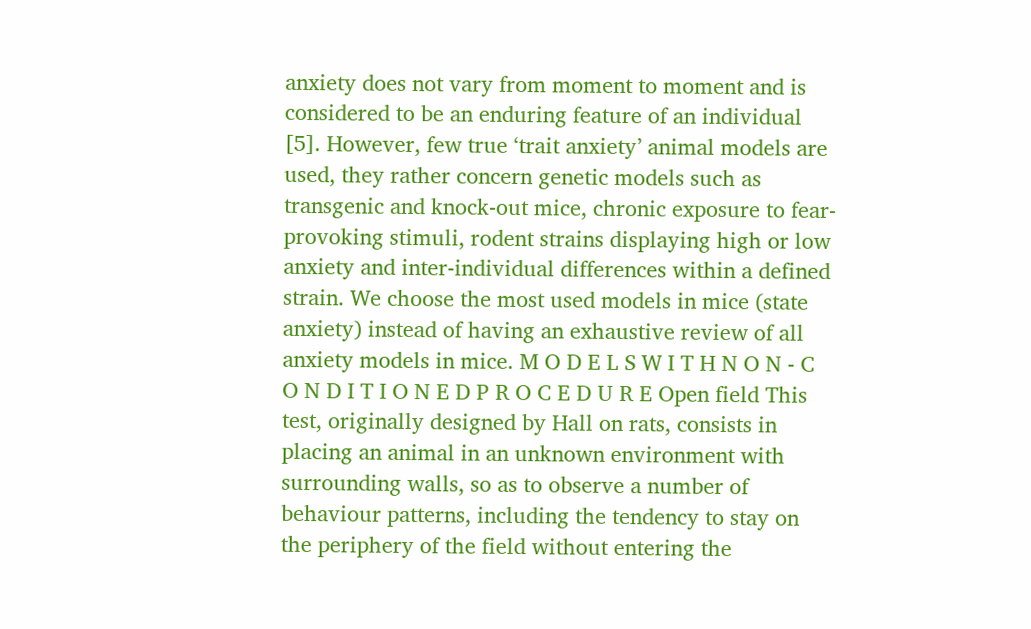anxiety does not vary from moment to moment and is considered to be an enduring feature of an individual [5]. However, few true ‘trait anxiety’ animal models are used, they rather concern genetic models such as transgenic and knock-out mice, chronic exposure to fear-provoking stimuli, rodent strains displaying high or low anxiety and inter-individual differences within a defined strain. We choose the most used models in mice (state anxiety) instead of having an exhaustive review of all anxiety models in mice. M O D E L S W I T H N O N - C O N D I T I O N E D P R O C E D U R E Open field This test, originally designed by Hall on rats, consists in placing an animal in an unknown environment with surrounding walls, so as to observe a number of behaviour patterns, including the tendency to stay on the periphery of the field without entering the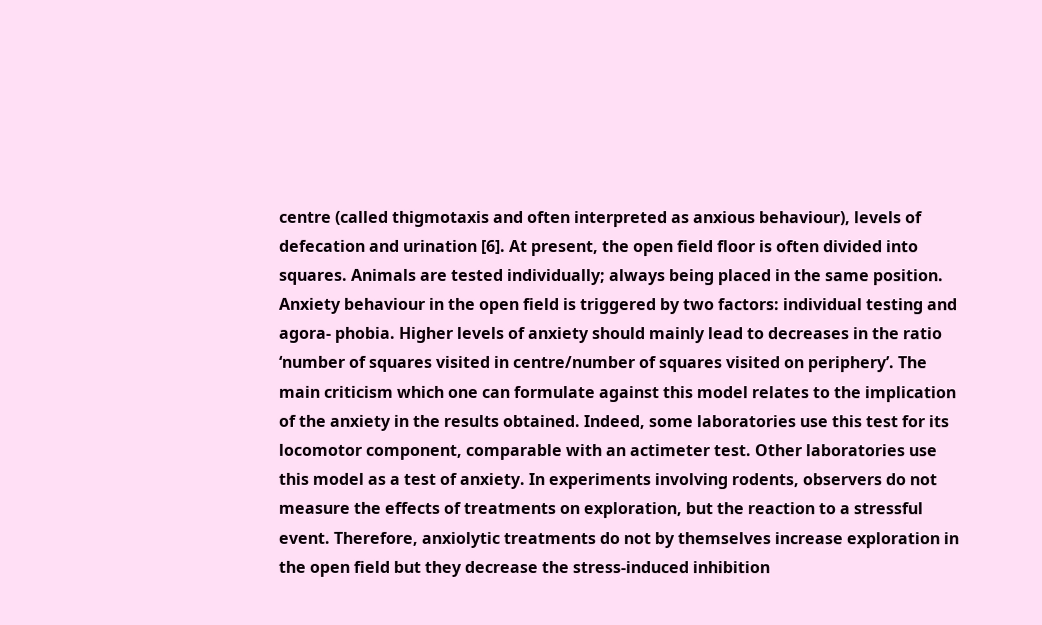centre (called thigmotaxis and often interpreted as anxious behaviour), levels of defecation and urination [6]. At present, the open field floor is often divided into squares. Animals are tested individually; always being placed in the same position. Anxiety behaviour in the open field is triggered by two factors: individual testing and agora- phobia. Higher levels of anxiety should mainly lead to decreases in the ratio ‘number of squares visited in centre/number of squares visited on periphery’. The main criticism which one can formulate against this model relates to the implication of the anxiety in the results obtained. Indeed, some laboratories use this test for its locomotor component, comparable with an actimeter test. Other laboratories use this model as a test of anxiety. In experiments involving rodents, observers do not measure the effects of treatments on exploration, but the reaction to a stressful event. Therefore, anxiolytic treatments do not by themselves increase exploration in the open field but they decrease the stress-induced inhibition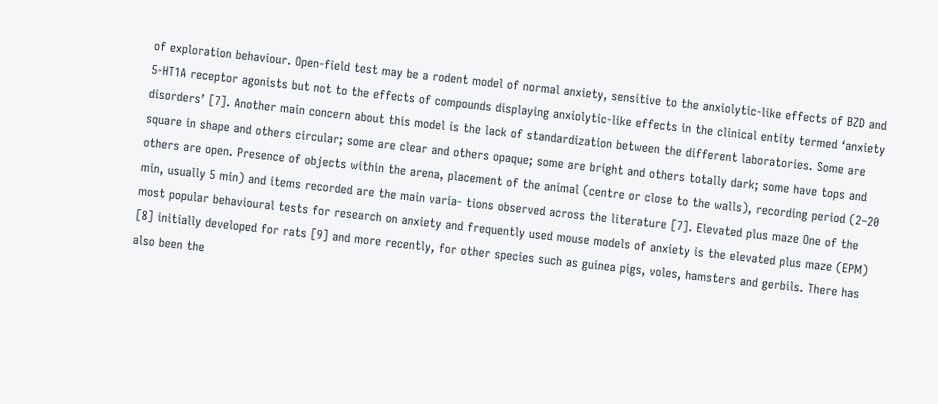of exploration behaviour. Open-field test may be a rodent model of normal anxiety, sensitive to the anxiolytic-like effects of BZD and 5-HT1A receptor agonists but not to the effects of compounds displaying anxiolytic-like effects in the clinical entity termed ‘anxiety disorders’ [7]. Another main concern about this model is the lack of standardization between the different laboratories. Some are square in shape and others circular; some are clear and others opaque; some are bright and others totally dark; some have tops and others are open. Presence of objects within the arena, placement of the animal (centre or close to the walls), recording period (2–20 min, usually 5 min) and items recorded are the main varia- tions observed across the literature [7]. Elevated plus maze One of the most popular behavioural tests for research on anxiety and frequently used mouse models of anxiety is the elevated plus maze (EPM) [8] initially developed for rats [9] and more recently, for other species such as guinea pigs, voles, hamsters and gerbils. There has also been the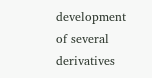development of several derivatives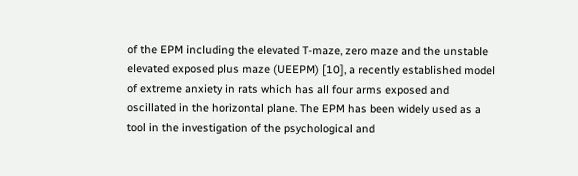of the EPM including the elevated T-maze, zero maze and the unstable elevated exposed plus maze (UEEPM) [10], a recently established model of extreme anxiety in rats which has all four arms exposed and oscillated in the horizontal plane. The EPM has been widely used as a tool in the investigation of the psychological and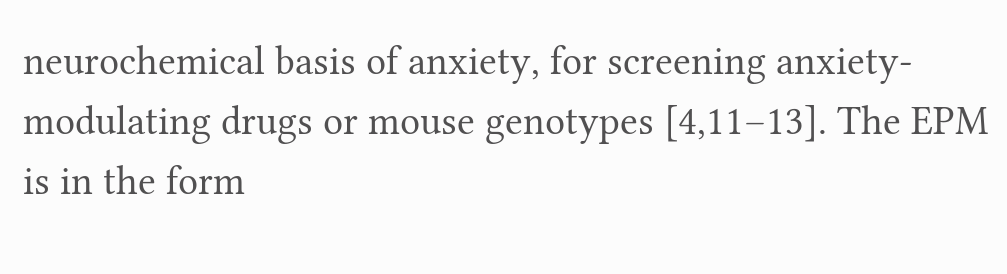neurochemical basis of anxiety, for screening anxiety-modulating drugs or mouse genotypes [4,11–13]. The EPM is in the form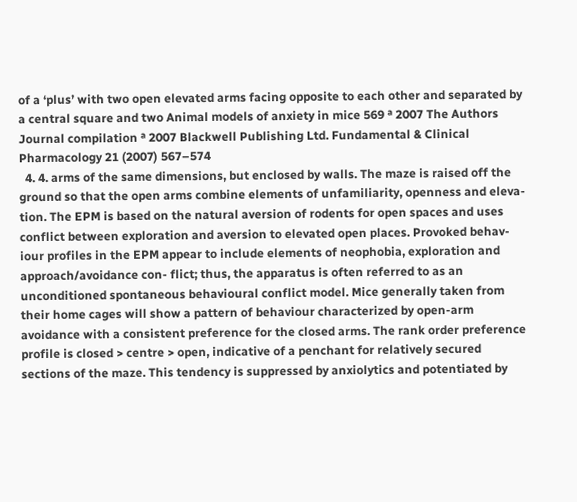of a ‘plus’ with two open elevated arms facing opposite to each other and separated by a central square and two Animal models of anxiety in mice 569 ª 2007 The Authors Journal compilation ª 2007 Blackwell Publishing Ltd. Fundamental & Clinical Pharmacology 21 (2007) 567–574
  4. 4. arms of the same dimensions, but enclosed by walls. The maze is raised off the ground so that the open arms combine elements of unfamiliarity, openness and eleva- tion. The EPM is based on the natural aversion of rodents for open spaces and uses conflict between exploration and aversion to elevated open places. Provoked behav- iour profiles in the EPM appear to include elements of neophobia, exploration and approach/avoidance con- flict; thus, the apparatus is often referred to as an unconditioned spontaneous behavioural conflict model. Mice generally taken from their home cages will show a pattern of behaviour characterized by open-arm avoidance with a consistent preference for the closed arms. The rank order preference profile is closed > centre > open, indicative of a penchant for relatively secured sections of the maze. This tendency is suppressed by anxiolytics and potentiated by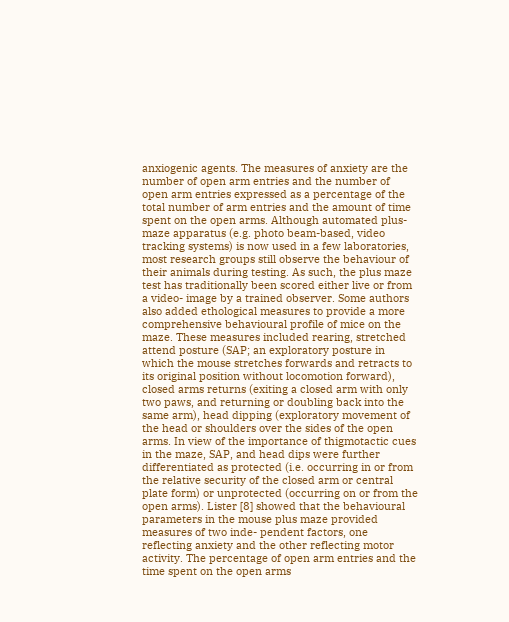anxiogenic agents. The measures of anxiety are the number of open arm entries and the number of open arm entries expressed as a percentage of the total number of arm entries and the amount of time spent on the open arms. Although automated plus-maze apparatus (e.g. photo beam-based, video tracking systems) is now used in a few laboratories, most research groups still observe the behaviour of their animals during testing. As such, the plus maze test has traditionally been scored either live or from a video- image by a trained observer. Some authors also added ethological measures to provide a more comprehensive behavioural profile of mice on the maze. These measures included rearing, stretched attend posture (SAP; an exploratory posture in which the mouse stretches forwards and retracts to its original position without locomotion forward), closed arms returns (exiting a closed arm with only two paws, and returning or doubling back into the same arm), head dipping (exploratory movement of the head or shoulders over the sides of the open arms. In view of the importance of thigmotactic cues in the maze, SAP, and head dips were further differentiated as protected (i.e. occurring in or from the relative security of the closed arm or central plate form) or unprotected (occurring on or from the open arms). Lister [8] showed that the behavioural parameters in the mouse plus maze provided measures of two inde- pendent factors, one reflecting anxiety and the other reflecting motor activity. The percentage of open arm entries and the time spent on the open arms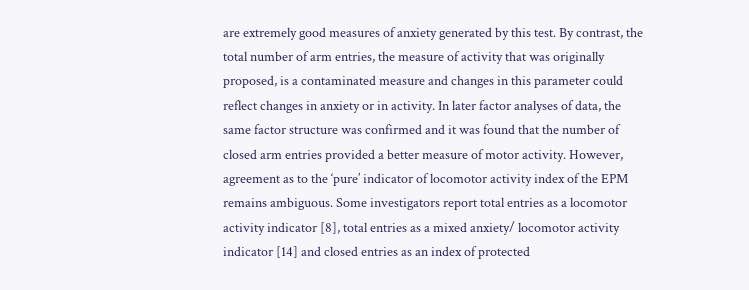are extremely good measures of anxiety generated by this test. By contrast, the total number of arm entries, the measure of activity that was originally proposed, is a contaminated measure and changes in this parameter could reflect changes in anxiety or in activity. In later factor analyses of data, the same factor structure was confirmed and it was found that the number of closed arm entries provided a better measure of motor activity. However, agreement as to the ‘pure’ indicator of locomotor activity index of the EPM remains ambiguous. Some investigators report total entries as a locomotor activity indicator [8], total entries as a mixed anxiety/ locomotor activity indicator [14] and closed entries as an index of protected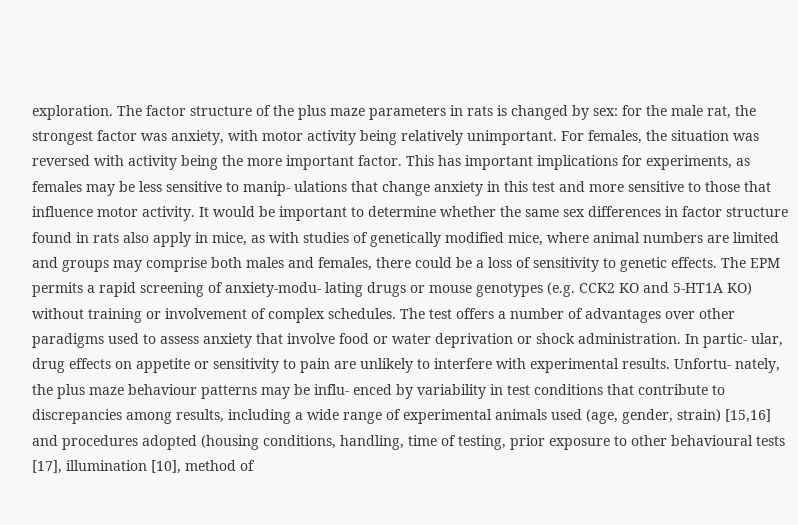exploration. The factor structure of the plus maze parameters in rats is changed by sex: for the male rat, the strongest factor was anxiety, with motor activity being relatively unimportant. For females, the situation was reversed with activity being the more important factor. This has important implications for experiments, as females may be less sensitive to manip- ulations that change anxiety in this test and more sensitive to those that influence motor activity. It would be important to determine whether the same sex differences in factor structure found in rats also apply in mice, as with studies of genetically modified mice, where animal numbers are limited and groups may comprise both males and females, there could be a loss of sensitivity to genetic effects. The EPM permits a rapid screening of anxiety-modu- lating drugs or mouse genotypes (e.g. CCK2 KO and 5-HT1A KO) without training or involvement of complex schedules. The test offers a number of advantages over other paradigms used to assess anxiety that involve food or water deprivation or shock administration. In partic- ular, drug effects on appetite or sensitivity to pain are unlikely to interfere with experimental results. Unfortu- nately, the plus maze behaviour patterns may be influ- enced by variability in test conditions that contribute to discrepancies among results, including a wide range of experimental animals used (age, gender, strain) [15,16] and procedures adopted (housing conditions, handling, time of testing, prior exposure to other behavioural tests [17], illumination [10], method of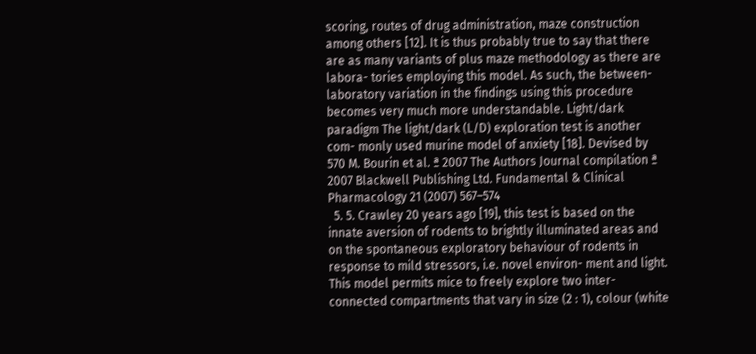scoring, routes of drug administration, maze construction among others [12]. It is thus probably true to say that there are as many variants of plus maze methodology as there are labora- tories employing this model. As such, the between- laboratory variation in the findings using this procedure becomes very much more understandable. Light/dark paradigm The light/dark (L/D) exploration test is another com- monly used murine model of anxiety [18]. Devised by 570 M. Bourin et al. ª 2007 The Authors Journal compilation ª 2007 Blackwell Publishing Ltd. Fundamental & Clinical Pharmacology 21 (2007) 567–574
  5. 5. Crawley 20 years ago [19], this test is based on the innate aversion of rodents to brightly illuminated areas and on the spontaneous exploratory behaviour of rodents in response to mild stressors, i.e. novel environ- ment and light. This model permits mice to freely explore two inter-connected compartments that vary in size (2 : 1), colour (white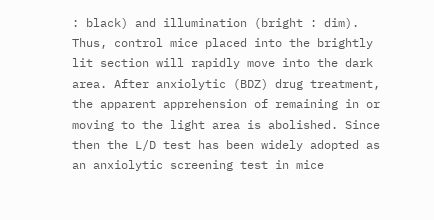: black) and illumination (bright : dim). Thus, control mice placed into the brightly lit section will rapidly move into the dark area. After anxiolytic (BDZ) drug treatment, the apparent apprehension of remaining in or moving to the light area is abolished. Since then the L/D test has been widely adopted as an anxiolytic screening test in mice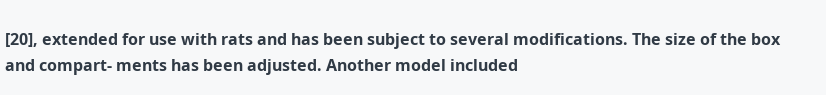[20], extended for use with rats and has been subject to several modifications. The size of the box and compart- ments has been adjusted. Another model included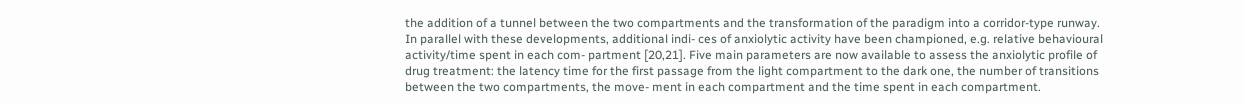the addition of a tunnel between the two compartments and the transformation of the paradigm into a corridor-type runway. In parallel with these developments, additional indi- ces of anxiolytic activity have been championed, e.g. relative behavioural activity/time spent in each com- partment [20,21]. Five main parameters are now available to assess the anxiolytic profile of drug treatment: the latency time for the first passage from the light compartment to the dark one, the number of transitions between the two compartments, the move- ment in each compartment and the time spent in each compartment.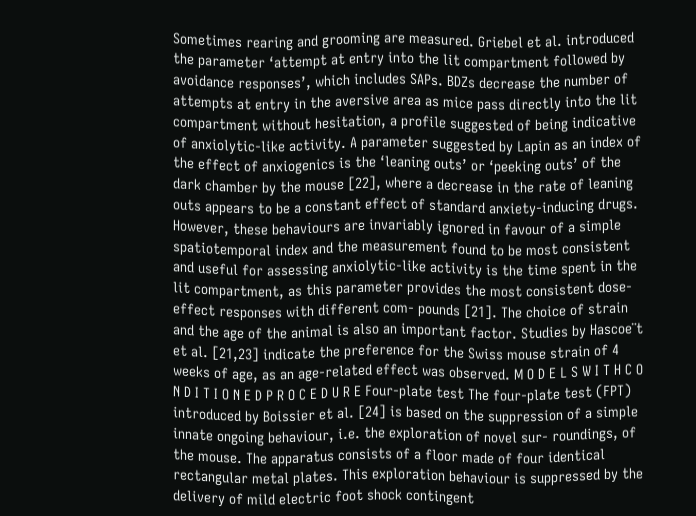Sometimes rearing and grooming are measured. Griebel et al. introduced the parameter ‘attempt at entry into the lit compartment followed by avoidance responses’, which includes SAPs. BDZs decrease the number of attempts at entry in the aversive area as mice pass directly into the lit compartment without hesitation, a profile suggested of being indicative of anxiolytic-like activity. A parameter suggested by Lapin as an index of the effect of anxiogenics is the ‘leaning outs’ or ‘peeking outs’ of the dark chamber by the mouse [22], where a decrease in the rate of leaning outs appears to be a constant effect of standard anxiety-inducing drugs. However, these behaviours are invariably ignored in favour of a simple spatiotemporal index and the measurement found to be most consistent and useful for assessing anxiolytic-like activity is the time spent in the lit compartment, as this parameter provides the most consistent dose-effect responses with different com- pounds [21]. The choice of strain and the age of the animal is also an important factor. Studies by Hascoe¨t et al. [21,23] indicate the preference for the Swiss mouse strain of 4 weeks of age, as an age-related effect was observed. M O D E L S W I T H C O N D I T I O N E D P R O C E D U R E Four-plate test The four-plate test (FPT) introduced by Boissier et al. [24] is based on the suppression of a simple innate ongoing behaviour, i.e. the exploration of novel sur- roundings, of the mouse. The apparatus consists of a floor made of four identical rectangular metal plates. This exploration behaviour is suppressed by the delivery of mild electric foot shock contingent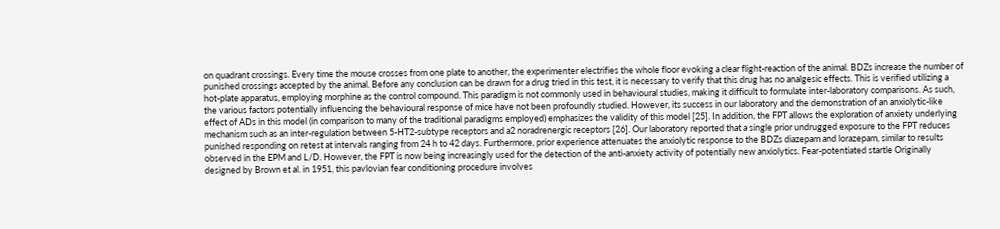on quadrant crossings. Every time the mouse crosses from one plate to another, the experimenter electrifies the whole floor evoking a clear flight-reaction of the animal. BDZs increase the number of punished crossings accepted by the animal. Before any conclusion can be drawn for a drug tried in this test, it is necessary to verify that this drug has no analgesic effects. This is verified utilizing a hot-plate apparatus, employing morphine as the control compound. This paradigm is not commonly used in behavioural studies, making it difficult to formulate inter-laboratory comparisons. As such, the various factors potentially influencing the behavioural response of mice have not been profoundly studied. However, its success in our laboratory and the demonstration of an anxiolytic-like effect of ADs in this model (in comparison to many of the traditional paradigms employed) emphasizes the validity of this model [25]. In addition, the FPT allows the exploration of anxiety underlying mechanism such as an inter-regulation between 5-HT2-subtype receptors and a2 noradrenergic receptors [26]. Our laboratory reported that a single prior undrugged exposure to the FPT reduces punished responding on retest at intervals ranging from 24 h to 42 days. Furthermore, prior experience attenuates the anxiolytic response to the BDZs diazepam and lorazepam, similar to results observed in the EPM and L/D. However, the FPT is now being increasingly used for the detection of the anti-anxiety activity of potentially new anxiolytics. Fear-potentiated startle Originally designed by Brown et al. in 1951, this pavlovian fear conditioning procedure involves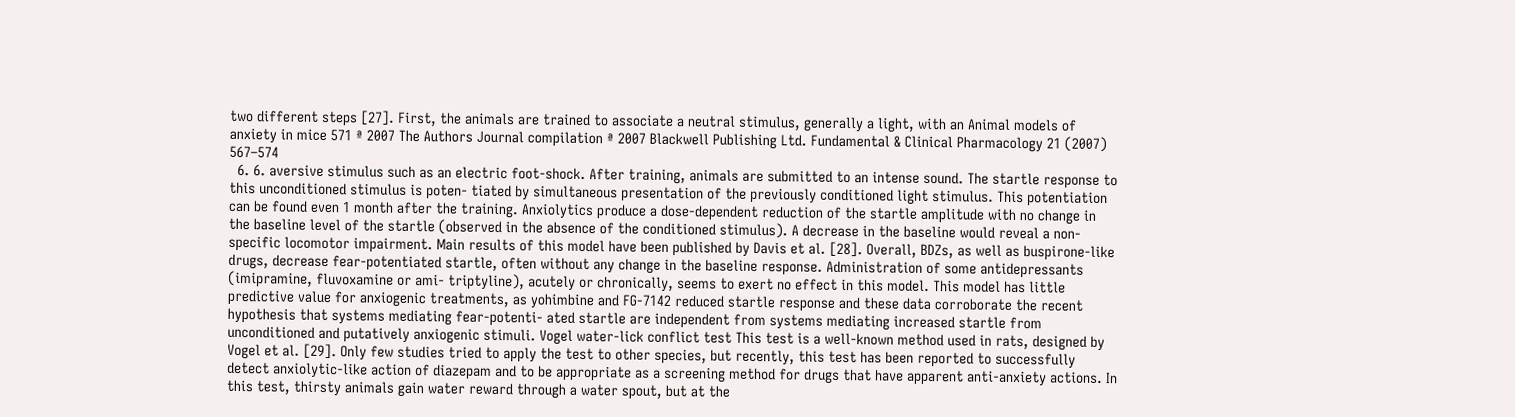two different steps [27]. First, the animals are trained to associate a neutral stimulus, generally a light, with an Animal models of anxiety in mice 571 ª 2007 The Authors Journal compilation ª 2007 Blackwell Publishing Ltd. Fundamental & Clinical Pharmacology 21 (2007) 567–574
  6. 6. aversive stimulus such as an electric foot-shock. After training, animals are submitted to an intense sound. The startle response to this unconditioned stimulus is poten- tiated by simultaneous presentation of the previously conditioned light stimulus. This potentiation can be found even 1 month after the training. Anxiolytics produce a dose-dependent reduction of the startle amplitude with no change in the baseline level of the startle (observed in the absence of the conditioned stimulus). A decrease in the baseline would reveal a non-specific locomotor impairment. Main results of this model have been published by Davis et al. [28]. Overall, BDZs, as well as buspirone-like drugs, decrease fear-potentiated startle, often without any change in the baseline response. Administration of some antidepressants (imipramine, fluvoxamine or ami- triptyline), acutely or chronically, seems to exert no effect in this model. This model has little predictive value for anxiogenic treatments, as yohimbine and FG-7142 reduced startle response and these data corroborate the recent hypothesis that systems mediating fear-potenti- ated startle are independent from systems mediating increased startle from unconditioned and putatively anxiogenic stimuli. Vogel water-lick conflict test This test is a well-known method used in rats, designed by Vogel et al. [29]. Only few studies tried to apply the test to other species, but recently, this test has been reported to successfully detect anxiolytic-like action of diazepam and to be appropriate as a screening method for drugs that have apparent anti-anxiety actions. In this test, thirsty animals gain water reward through a water spout, but at the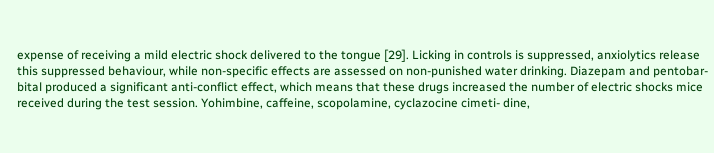expense of receiving a mild electric shock delivered to the tongue [29]. Licking in controls is suppressed, anxiolytics release this suppressed behaviour, while non-specific effects are assessed on non-punished water drinking. Diazepam and pentobar- bital produced a significant anti-conflict effect, which means that these drugs increased the number of electric shocks mice received during the test session. Yohimbine, caffeine, scopolamine, cyclazocine cimeti- dine,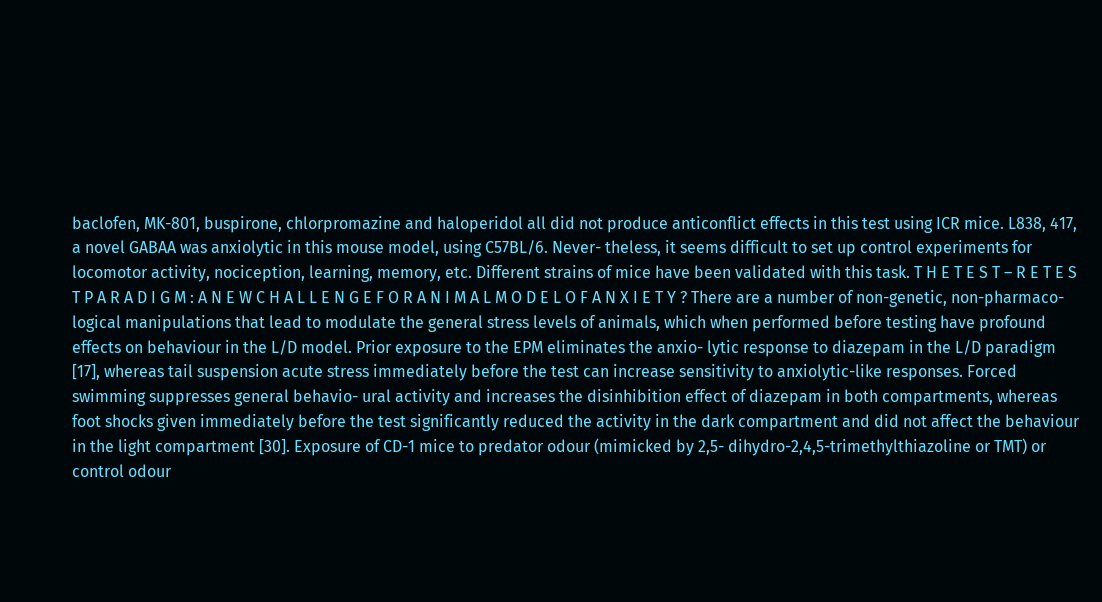baclofen, MK-801, buspirone, chlorpromazine and haloperidol all did not produce anticonflict effects in this test using ICR mice. L838, 417, a novel GABAA was anxiolytic in this mouse model, using C57BL/6. Never- theless, it seems difficult to set up control experiments for locomotor activity, nociception, learning, memory, etc. Different strains of mice have been validated with this task. T H E T E S T – R E T E S T P A R A D I G M : A N E W C H A L L E N G E F O R A N I M A L M O D E L O F A N X I E T Y ? There are a number of non-genetic, non-pharmaco- logical manipulations that lead to modulate the general stress levels of animals, which when performed before testing have profound effects on behaviour in the L/D model. Prior exposure to the EPM eliminates the anxio- lytic response to diazepam in the L/D paradigm [17], whereas tail suspension acute stress immediately before the test can increase sensitivity to anxiolytic-like responses. Forced swimming suppresses general behavio- ural activity and increases the disinhibition effect of diazepam in both compartments, whereas foot shocks given immediately before the test significantly reduced the activity in the dark compartment and did not affect the behaviour in the light compartment [30]. Exposure of CD-1 mice to predator odour (mimicked by 2,5- dihydro-2,4,5-trimethylthiazoline or TMT) or control odour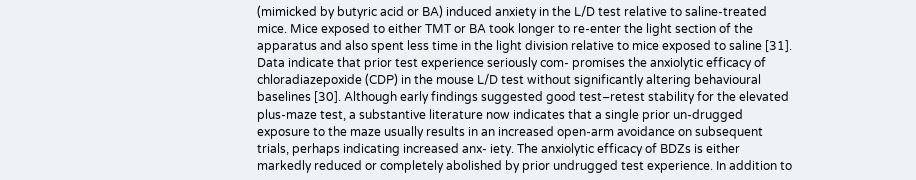(mimicked by butyric acid or BA) induced anxiety in the L/D test relative to saline-treated mice. Mice exposed to either TMT or BA took longer to re-enter the light section of the apparatus and also spent less time in the light division relative to mice exposed to saline [31]. Data indicate that prior test experience seriously com- promises the anxiolytic efficacy of chloradiazepoxide (CDP) in the mouse L/D test without significantly altering behavioural baselines [30]. Although early findings suggested good test–retest stability for the elevated plus-maze test, a substantive literature now indicates that a single prior un-drugged exposure to the maze usually results in an increased open-arm avoidance on subsequent trials, perhaps indicating increased anx- iety. The anxiolytic efficacy of BDZs is either markedly reduced or completely abolished by prior undrugged test experience. In addition to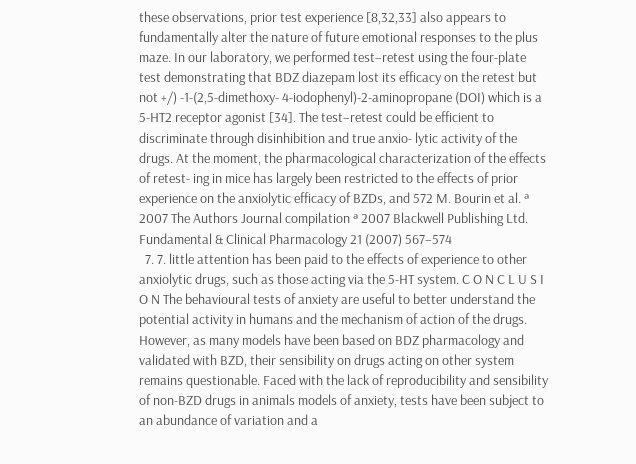these observations, prior test experience [8,32,33] also appears to fundamentally alter the nature of future emotional responses to the plus maze. In our laboratory, we performed test–retest using the four-plate test demonstrating that BDZ diazepam lost its efficacy on the retest but not +/) -1-(2,5-dimethoxy- 4-iodophenyl)-2-aminopropane (DOI) which is a 5-HT2 receptor agonist [34]. The test–retest could be efficient to discriminate through disinhibition and true anxio- lytic activity of the drugs. At the moment, the pharmacological characterization of the effects of retest- ing in mice has largely been restricted to the effects of prior experience on the anxiolytic efficacy of BZDs, and 572 M. Bourin et al. ª 2007 The Authors Journal compilation ª 2007 Blackwell Publishing Ltd. Fundamental & Clinical Pharmacology 21 (2007) 567–574
  7. 7. little attention has been paid to the effects of experience to other anxiolytic drugs, such as those acting via the 5-HT system. C O N C L U S I O N The behavioural tests of anxiety are useful to better understand the potential activity in humans and the mechanism of action of the drugs. However, as many models have been based on BDZ pharmacology and validated with BZD, their sensibility on drugs acting on other system remains questionable. Faced with the lack of reproducibility and sensibility of non-BZD drugs in animals models of anxiety, tests have been subject to an abundance of variation and a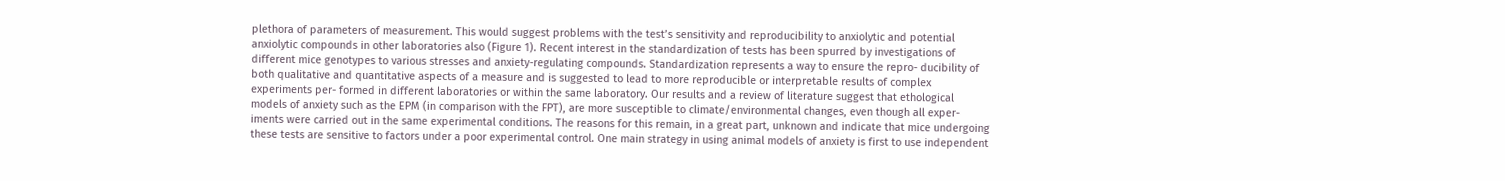plethora of parameters of measurement. This would suggest problems with the test’s sensitivity and reproducibility to anxiolytic and potential anxiolytic compounds in other laboratories also (Figure 1). Recent interest in the standardization of tests has been spurred by investigations of different mice genotypes to various stresses and anxiety-regulating compounds. Standardization represents a way to ensure the repro- ducibility of both qualitative and quantitative aspects of a measure and is suggested to lead to more reproducible or interpretable results of complex experiments per- formed in different laboratories or within the same laboratory. Our results and a review of literature suggest that ethological models of anxiety such as the EPM (in comparison with the FPT), are more susceptible to climate/environmental changes, even though all exper- iments were carried out in the same experimental conditions. The reasons for this remain, in a great part, unknown and indicate that mice undergoing these tests are sensitive to factors under a poor experimental control. One main strategy in using animal models of anxiety is first to use independent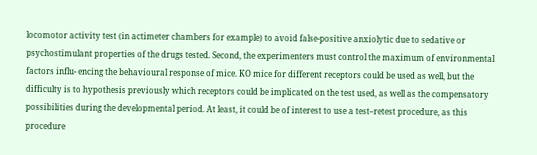locomotor activity test (in actimeter chambers for example) to avoid false-positive anxiolytic due to sedative or psychostimulant properties of the drugs tested. Second, the experimenters must control the maximum of environmental factors influ- encing the behavioural response of mice. KO mice for different receptors could be used as well, but the difficulty is to hypothesis previously which receptors could be implicated on the test used, as well as the compensatory possibilities during the developmental period. At least, it could be of interest to use a test–retest procedure, as this procedure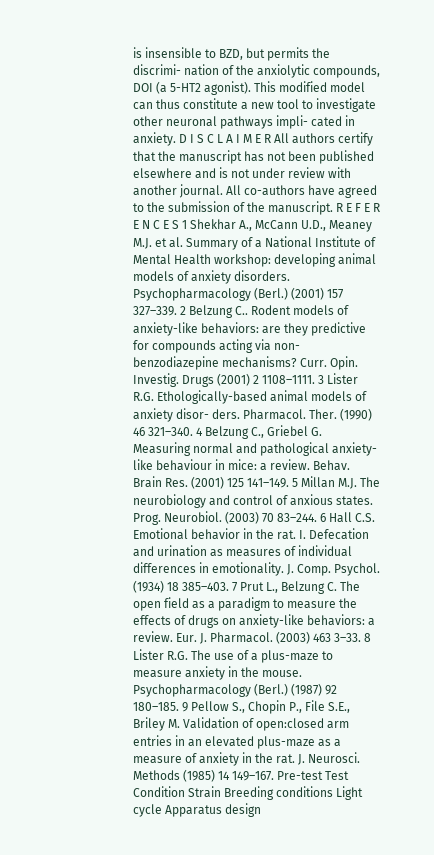is insensible to BZD, but permits the discrimi- nation of the anxiolytic compounds, DOI (a 5-HT2 agonist). This modified model can thus constitute a new tool to investigate other neuronal pathways impli- cated in anxiety. D I S C L A I M E R All authors certify that the manuscript has not been published elsewhere and is not under review with another journal. All co-authors have agreed to the submission of the manuscript. R E F E R E N C E S 1 Shekhar A., McCann U.D., Meaney M.J. et al. Summary of a National Institute of Mental Health workshop: developing animal models of anxiety disorders. Psychopharmacology (Berl.) (2001) 157 327–339. 2 Belzung C.. Rodent models of anxiety-like behaviors: are they predictive for compounds acting via non-benzodiazepine mechanisms? Curr. Opin. Investig. Drugs (2001) 2 1108–1111. 3 Lister R.G. Ethologically-based animal models of anxiety disor- ders. Pharmacol. Ther. (1990) 46 321–340. 4 Belzung C., Griebel G. Measuring normal and pathological anxiety-like behaviour in mice: a review. Behav. Brain Res. (2001) 125 141–149. 5 Millan M.J. The neurobiology and control of anxious states. Prog. Neurobiol. (2003) 70 83–244. 6 Hall C.S. Emotional behavior in the rat. I. Defecation and urination as measures of individual differences in emotionality. J. Comp. Psychol. (1934) 18 385–403. 7 Prut L., Belzung C. The open field as a paradigm to measure the effects of drugs on anxiety-like behaviors: a review. Eur. J. Pharmacol. (2003) 463 3–33. 8 Lister R.G. The use of a plus-maze to measure anxiety in the mouse. Psychopharmacology (Berl.) (1987) 92 180–185. 9 Pellow S., Chopin P., File S.E., Briley M. Validation of open:closed arm entries in an elevated plus-maze as a measure of anxiety in the rat. J. Neurosci. Methods (1985) 14 149–167. Pre-test Test Condition Strain Breeding conditions Light cycle Apparatus design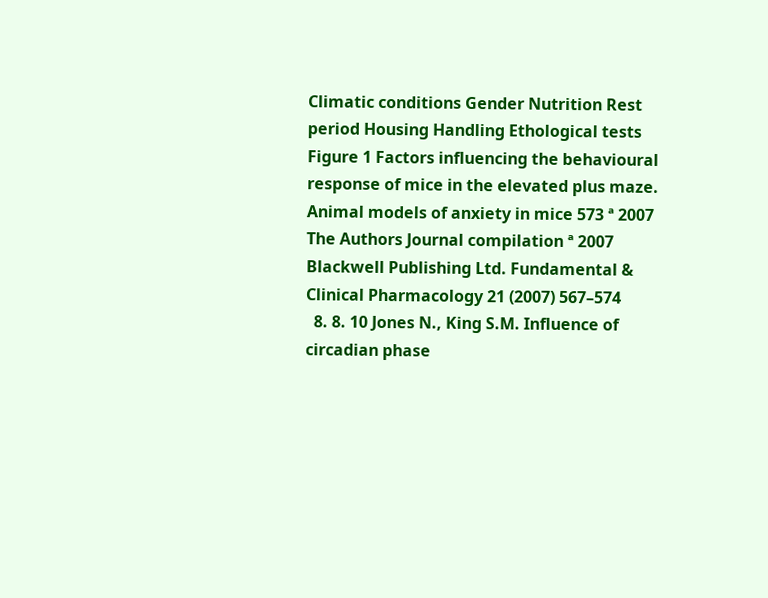Climatic conditions Gender Nutrition Rest period Housing Handling Ethological tests Figure 1 Factors influencing the behavioural response of mice in the elevated plus maze. Animal models of anxiety in mice 573 ª 2007 The Authors Journal compilation ª 2007 Blackwell Publishing Ltd. Fundamental & Clinical Pharmacology 21 (2007) 567–574
  8. 8. 10 Jones N., King S.M. Influence of circadian phase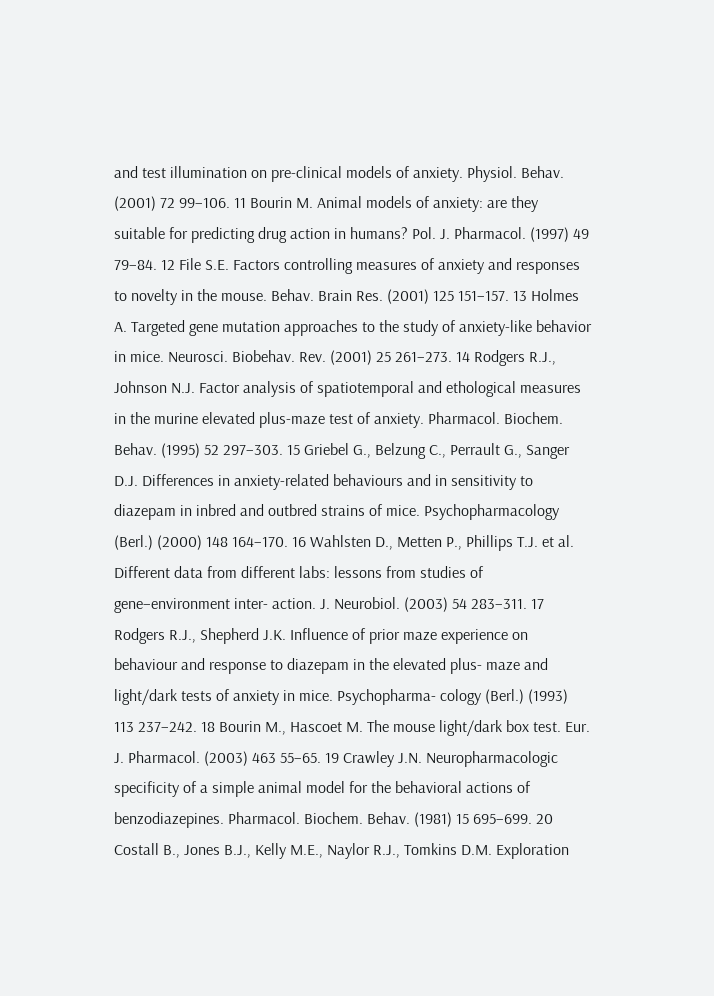and test illumination on pre-clinical models of anxiety. Physiol. Behav. (2001) 72 99–106. 11 Bourin M. Animal models of anxiety: are they suitable for predicting drug action in humans? Pol. J. Pharmacol. (1997) 49 79–84. 12 File S.E. Factors controlling measures of anxiety and responses to novelty in the mouse. Behav. Brain Res. (2001) 125 151–157. 13 Holmes A. Targeted gene mutation approaches to the study of anxiety-like behavior in mice. Neurosci. Biobehav. Rev. (2001) 25 261–273. 14 Rodgers R.J., Johnson N.J. Factor analysis of spatiotemporal and ethological measures in the murine elevated plus-maze test of anxiety. Pharmacol. Biochem. Behav. (1995) 52 297–303. 15 Griebel G., Belzung C., Perrault G., Sanger D.J. Differences in anxiety-related behaviours and in sensitivity to diazepam in inbred and outbred strains of mice. Psychopharmacology (Berl.) (2000) 148 164–170. 16 Wahlsten D., Metten P., Phillips T.J. et al. Different data from different labs: lessons from studies of gene–environment inter- action. J. Neurobiol. (2003) 54 283–311. 17 Rodgers R.J., Shepherd J.K. Influence of prior maze experience on behaviour and response to diazepam in the elevated plus- maze and light/dark tests of anxiety in mice. Psychopharma- cology (Berl.) (1993) 113 237–242. 18 Bourin M., Hascoet M. The mouse light/dark box test. Eur. J. Pharmacol. (2003) 463 55–65. 19 Crawley J.N. Neuropharmacologic specificity of a simple animal model for the behavioral actions of benzodiazepines. Pharmacol. Biochem. Behav. (1981) 15 695–699. 20 Costall B., Jones B.J., Kelly M.E., Naylor R.J., Tomkins D.M. Exploration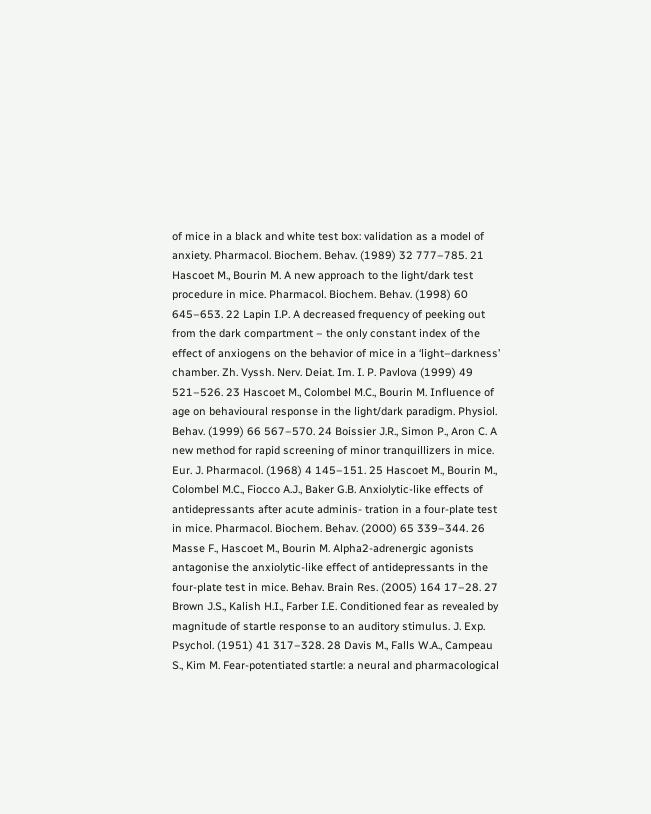of mice in a black and white test box: validation as a model of anxiety. Pharmacol. Biochem. Behav. (1989) 32 777–785. 21 Hascoet M., Bourin M. A new approach to the light/dark test procedure in mice. Pharmacol. Biochem. Behav. (1998) 60 645–653. 22 Lapin I.P. A decreased frequency of peeking out from the dark compartment – the only constant index of the effect of anxiogens on the behavior of mice in a ‘light–darkness’ chamber. Zh. Vyssh. Nerv. Deiat. Im. I. P. Pavlova (1999) 49 521–526. 23 Hascoet M., Colombel M.C., Bourin M. Influence of age on behavioural response in the light/dark paradigm. Physiol. Behav. (1999) 66 567–570. 24 Boissier J.R., Simon P., Aron C. A new method for rapid screening of minor tranquillizers in mice. Eur. J. Pharmacol. (1968) 4 145–151. 25 Hascoet M., Bourin M., Colombel M.C., Fiocco A.J., Baker G.B. Anxiolytic-like effects of antidepressants after acute adminis- tration in a four-plate test in mice. Pharmacol. Biochem. Behav. (2000) 65 339–344. 26 Masse F., Hascoet M., Bourin M. Alpha2-adrenergic agonists antagonise the anxiolytic-like effect of antidepressants in the four-plate test in mice. Behav. Brain Res. (2005) 164 17–28. 27 Brown J.S., Kalish H.I., Farber I.E. Conditioned fear as revealed by magnitude of startle response to an auditory stimulus. J. Exp. Psychol. (1951) 41 317–328. 28 Davis M., Falls W.A., Campeau S., Kim M. Fear-potentiated startle: a neural and pharmacological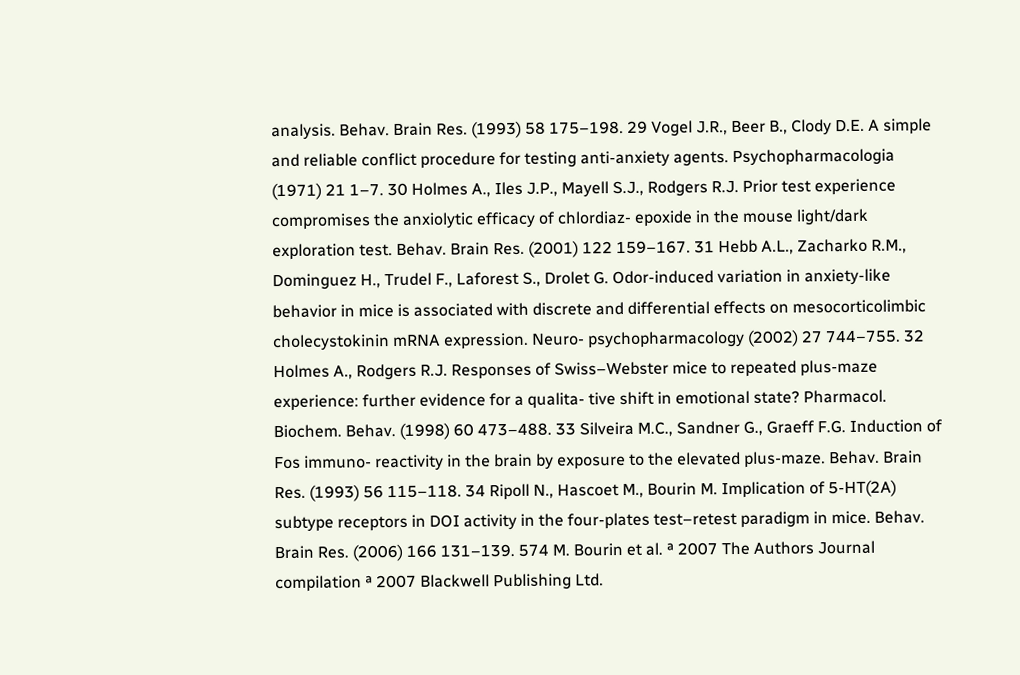analysis. Behav. Brain Res. (1993) 58 175–198. 29 Vogel J.R., Beer B., Clody D.E. A simple and reliable conflict procedure for testing anti-anxiety agents. Psychopharmacologia (1971) 21 1–7. 30 Holmes A., Iles J.P., Mayell S.J., Rodgers R.J. Prior test experience compromises the anxiolytic efficacy of chlordiaz- epoxide in the mouse light/dark exploration test. Behav. Brain Res. (2001) 122 159–167. 31 Hebb A.L., Zacharko R.M., Dominguez H., Trudel F., Laforest S., Drolet G. Odor-induced variation in anxiety-like behavior in mice is associated with discrete and differential effects on mesocorticolimbic cholecystokinin mRNA expression. Neuro- psychopharmacology (2002) 27 744–755. 32 Holmes A., Rodgers R.J. Responses of Swiss–Webster mice to repeated plus-maze experience: further evidence for a qualita- tive shift in emotional state? Pharmacol. Biochem. Behav. (1998) 60 473–488. 33 Silveira M.C., Sandner G., Graeff F.G. Induction of Fos immuno- reactivity in the brain by exposure to the elevated plus-maze. Behav. Brain Res. (1993) 56 115–118. 34 Ripoll N., Hascoet M., Bourin M. Implication of 5-HT(2A) subtype receptors in DOI activity in the four-plates test–retest paradigm in mice. Behav. Brain Res. (2006) 166 131–139. 574 M. Bourin et al. ª 2007 The Authors Journal compilation ª 2007 Blackwell Publishing Ltd.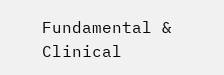Fundamental & Clinical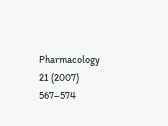Pharmacology 21 (2007) 567–574